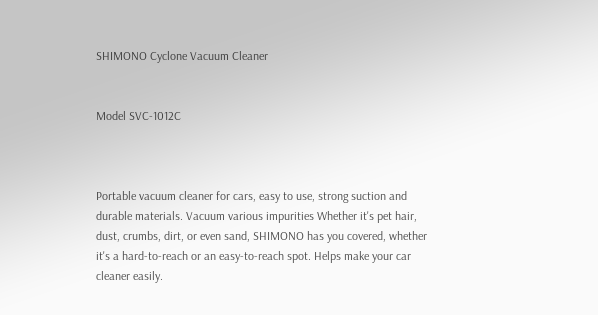SHIMONO Cyclone Vacuum Cleaner


Model SVC-1012C



Portable vacuum cleaner for cars, easy to use, strong suction and durable materials. Vacuum various impurities Whether it's pet hair, dust, crumbs, dirt, or even sand, SHIMONO has you covered, whether it's a hard-to-reach or an easy-to-reach spot. Helps make your car cleaner easily.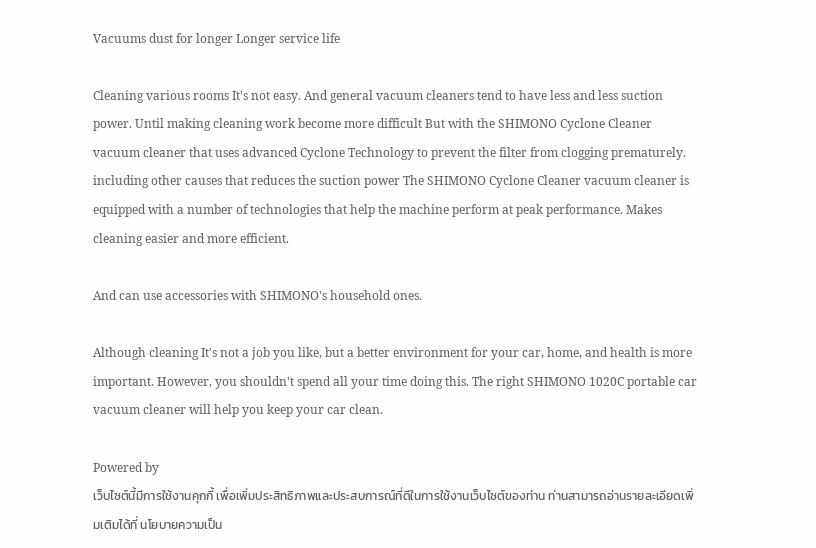Vacuums dust for longer Longer service life

Cleaning various rooms It's not easy. And general vacuum cleaners tend to have less and less suction power. Until making cleaning work become more difficult But with the SHIMONO Cyclone Cleaner vacuum cleaner that uses advanced Cyclone Technology to prevent the filter from clogging prematurely. including other causes that reduces the suction power The SHIMONO Cyclone Cleaner vacuum cleaner is equipped with a number of technologies that help the machine perform at peak performance. Makes cleaning easier and more efficient.

And can use accessories with SHIMONO's household ones.

Although cleaning It's not a job you like, but a better environment for your car, home, and health is more important. However, you shouldn't spend all your time doing this. The right SHIMONO 1020C portable car vacuum cleaner will help you keep your car clean.

Powered by
เว็บไซต์นี้มีการใช้งานคุกกี้ เพื่อเพิ่มประสิทธิภาพและประสบการณ์ที่ดีในการใช้งานเว็บไซต์ของท่าน ท่านสามารถอ่านรายละเอียดเพิ่มเติมได้ที่ นโยบายความเป็น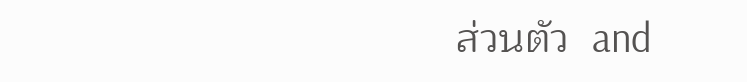ส่วนตัว  and